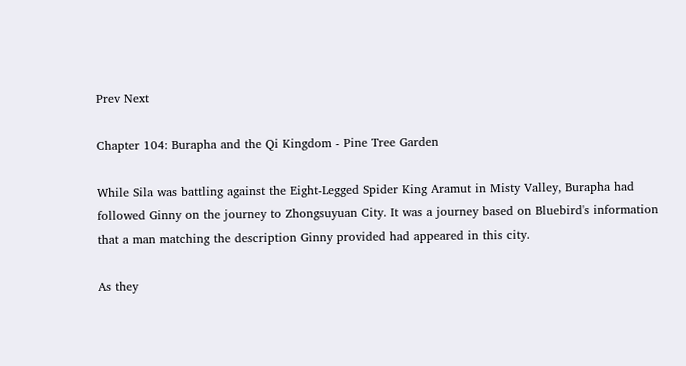Prev Next

Chapter 104: Burapha and the Qi Kingdom - Pine Tree Garden

While Sila was battling against the Eight-Legged Spider King Aramut in Misty Valley, Burapha had followed Ginny on the journey to Zhongsuyuan City. It was a journey based on Bluebird's information that a man matching the description Ginny provided had appeared in this city.

As they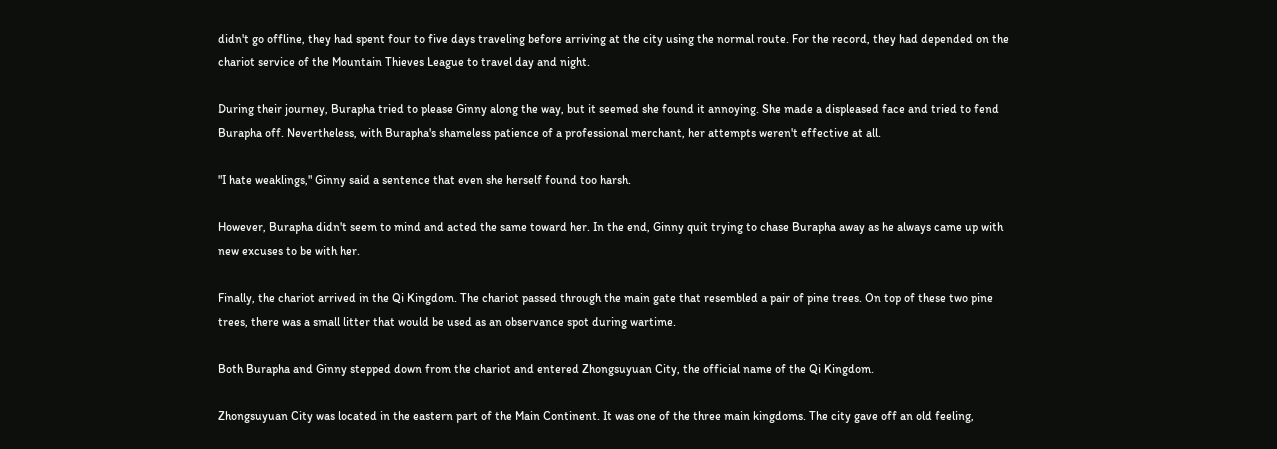didn't go offline, they had spent four to five days traveling before arriving at the city using the normal route. For the record, they had depended on the chariot service of the Mountain Thieves League to travel day and night.

During their journey, Burapha tried to please Ginny along the way, but it seemed she found it annoying. She made a displeased face and tried to fend Burapha off. Nevertheless, with Burapha's shameless patience of a professional merchant, her attempts weren't effective at all.

"I hate weaklings," Ginny said a sentence that even she herself found too harsh.

However, Burapha didn't seem to mind and acted the same toward her. In the end, Ginny quit trying to chase Burapha away as he always came up with new excuses to be with her.

Finally, the chariot arrived in the Qi Kingdom. The chariot passed through the main gate that resembled a pair of pine trees. On top of these two pine trees, there was a small litter that would be used as an observance spot during wartime.

Both Burapha and Ginny stepped down from the chariot and entered Zhongsuyuan City, the official name of the Qi Kingdom.

Zhongsuyuan City was located in the eastern part of the Main Continent. It was one of the three main kingdoms. The city gave off an old feeling,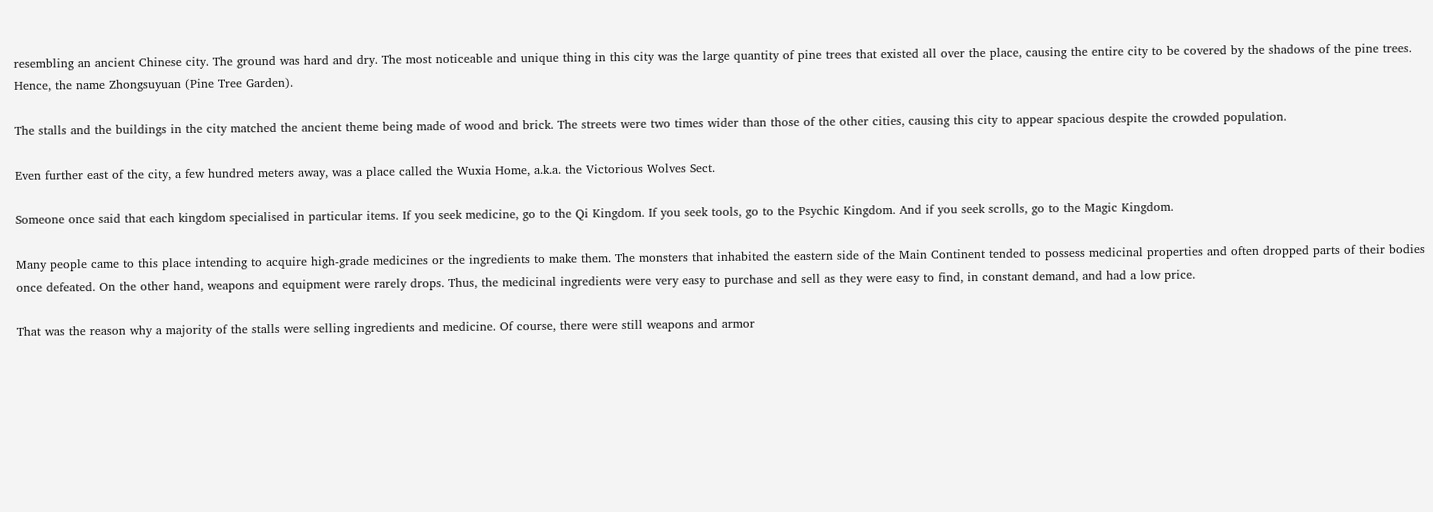resembling an ancient Chinese city. The ground was hard and dry. The most noticeable and unique thing in this city was the large quantity of pine trees that existed all over the place, causing the entire city to be covered by the shadows of the pine trees. Hence, the name Zhongsuyuan (Pine Tree Garden).

The stalls and the buildings in the city matched the ancient theme being made of wood and brick. The streets were two times wider than those of the other cities, causing this city to appear spacious despite the crowded population.

Even further east of the city, a few hundred meters away, was a place called the Wuxia Home, a.k.a. the Victorious Wolves Sect.

Someone once said that each kingdom specialised in particular items. If you seek medicine, go to the Qi Kingdom. If you seek tools, go to the Psychic Kingdom. And if you seek scrolls, go to the Magic Kingdom.

Many people came to this place intending to acquire high-grade medicines or the ingredients to make them. The monsters that inhabited the eastern side of the Main Continent tended to possess medicinal properties and often dropped parts of their bodies once defeated. On the other hand, weapons and equipment were rarely drops. Thus, the medicinal ingredients were very easy to purchase and sell as they were easy to find, in constant demand, and had a low price.

That was the reason why a majority of the stalls were selling ingredients and medicine. Of course, there were still weapons and armor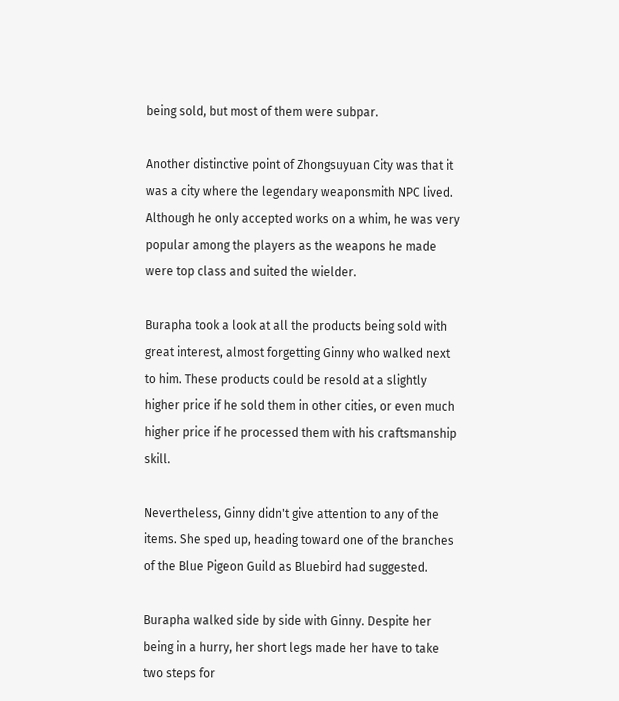being sold, but most of them were subpar.

Another distinctive point of Zhongsuyuan City was that it was a city where the legendary weaponsmith NPC lived. Although he only accepted works on a whim, he was very popular among the players as the weapons he made were top class and suited the wielder.

Burapha took a look at all the products being sold with great interest, almost forgetting Ginny who walked next to him. These products could be resold at a slightly higher price if he sold them in other cities, or even much higher price if he processed them with his craftsmanship skill.

Nevertheless, Ginny didn't give attention to any of the items. She sped up, heading toward one of the branches of the Blue Pigeon Guild as Bluebird had suggested.

Burapha walked side by side with Ginny. Despite her being in a hurry, her short legs made her have to take two steps for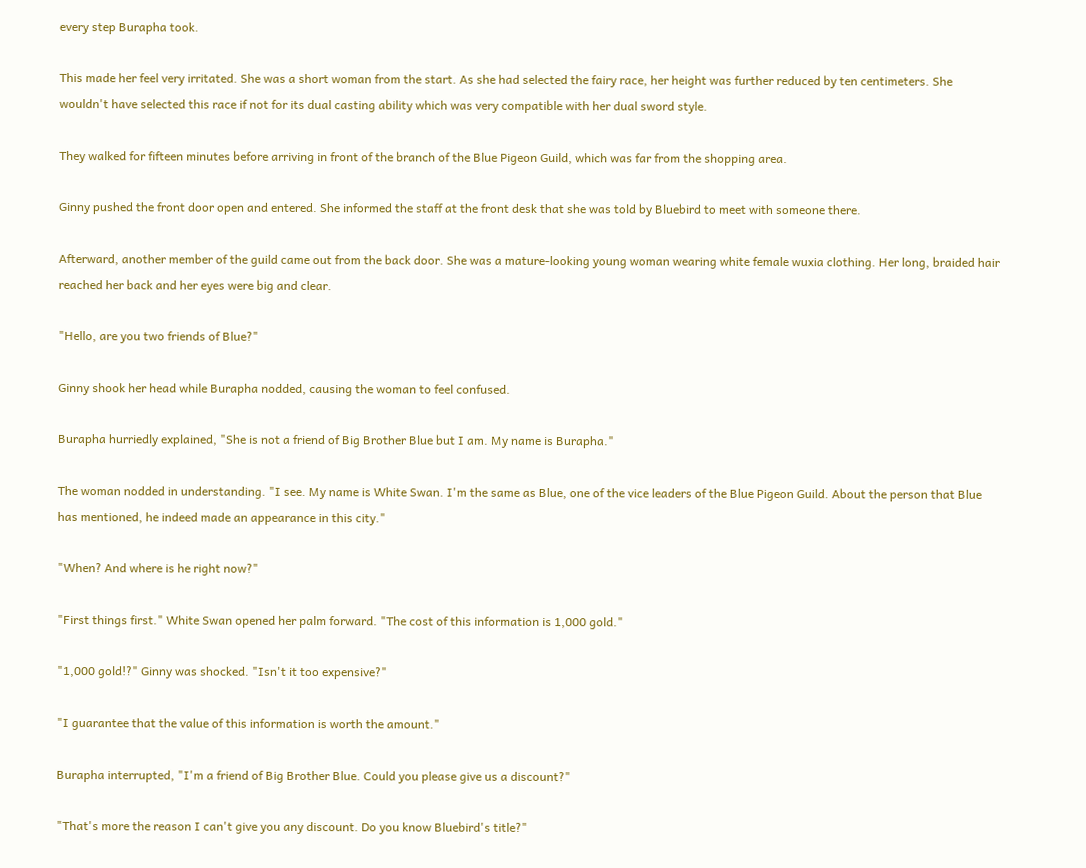every step Burapha took.

This made her feel very irritated. She was a short woman from the start. As she had selected the fairy race, her height was further reduced by ten centimeters. She wouldn't have selected this race if not for its dual casting ability which was very compatible with her dual sword style.

They walked for fifteen minutes before arriving in front of the branch of the Blue Pigeon Guild, which was far from the shopping area.

Ginny pushed the front door open and entered. She informed the staff at the front desk that she was told by Bluebird to meet with someone there.

Afterward, another member of the guild came out from the back door. She was a mature-looking young woman wearing white female wuxia clothing. Her long, braided hair reached her back and her eyes were big and clear.

"Hello, are you two friends of Blue?"

Ginny shook her head while Burapha nodded, causing the woman to feel confused.

Burapha hurriedly explained, "She is not a friend of Big Brother Blue but I am. My name is Burapha."

The woman nodded in understanding. "I see. My name is White Swan. I'm the same as Blue, one of the vice leaders of the Blue Pigeon Guild. About the person that Blue has mentioned, he indeed made an appearance in this city."

"When? And where is he right now?"

"First things first." White Swan opened her palm forward. "The cost of this information is 1,000 gold."

"1,000 gold!?" Ginny was shocked. "Isn't it too expensive?"

"I guarantee that the value of this information is worth the amount."

Burapha interrupted, "I'm a friend of Big Brother Blue. Could you please give us a discount?"

"That's more the reason I can't give you any discount. Do you know Bluebird's title?"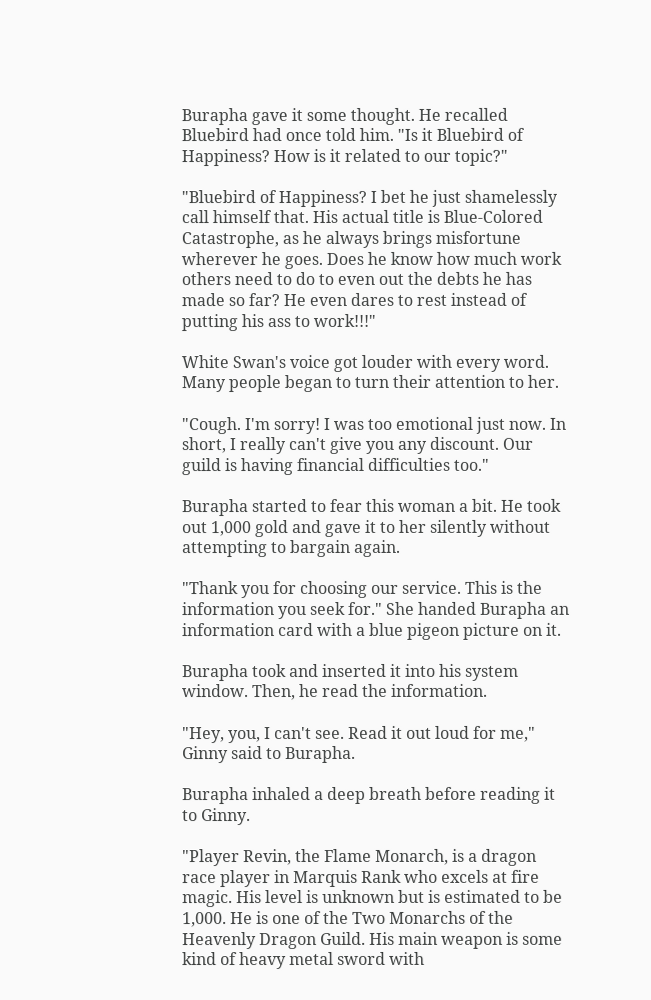Burapha gave it some thought. He recalled Bluebird had once told him. "Is it Bluebird of Happiness? How is it related to our topic?"

"Bluebird of Happiness? I bet he just shamelessly call himself that. His actual title is Blue-Colored Catastrophe, as he always brings misfortune wherever he goes. Does he know how much work others need to do to even out the debts he has made so far? He even dares to rest instead of putting his ass to work!!!"

White Swan's voice got louder with every word. Many people began to turn their attention to her.

"Cough. I'm sorry! I was too emotional just now. In short, I really can't give you any discount. Our guild is having financial difficulties too."

Burapha started to fear this woman a bit. He took out 1,000 gold and gave it to her silently without attempting to bargain again.

"Thank you for choosing our service. This is the information you seek for." She handed Burapha an information card with a blue pigeon picture on it.

Burapha took and inserted it into his system window. Then, he read the information.

"Hey, you, I can't see. Read it out loud for me," Ginny said to Burapha.

Burapha inhaled a deep breath before reading it to Ginny.

"Player Revin, the Flame Monarch, is a dragon race player in Marquis Rank who excels at fire magic. His level is unknown but is estimated to be 1,000. He is one of the Two Monarchs of the Heavenly Dragon Guild. His main weapon is some kind of heavy metal sword with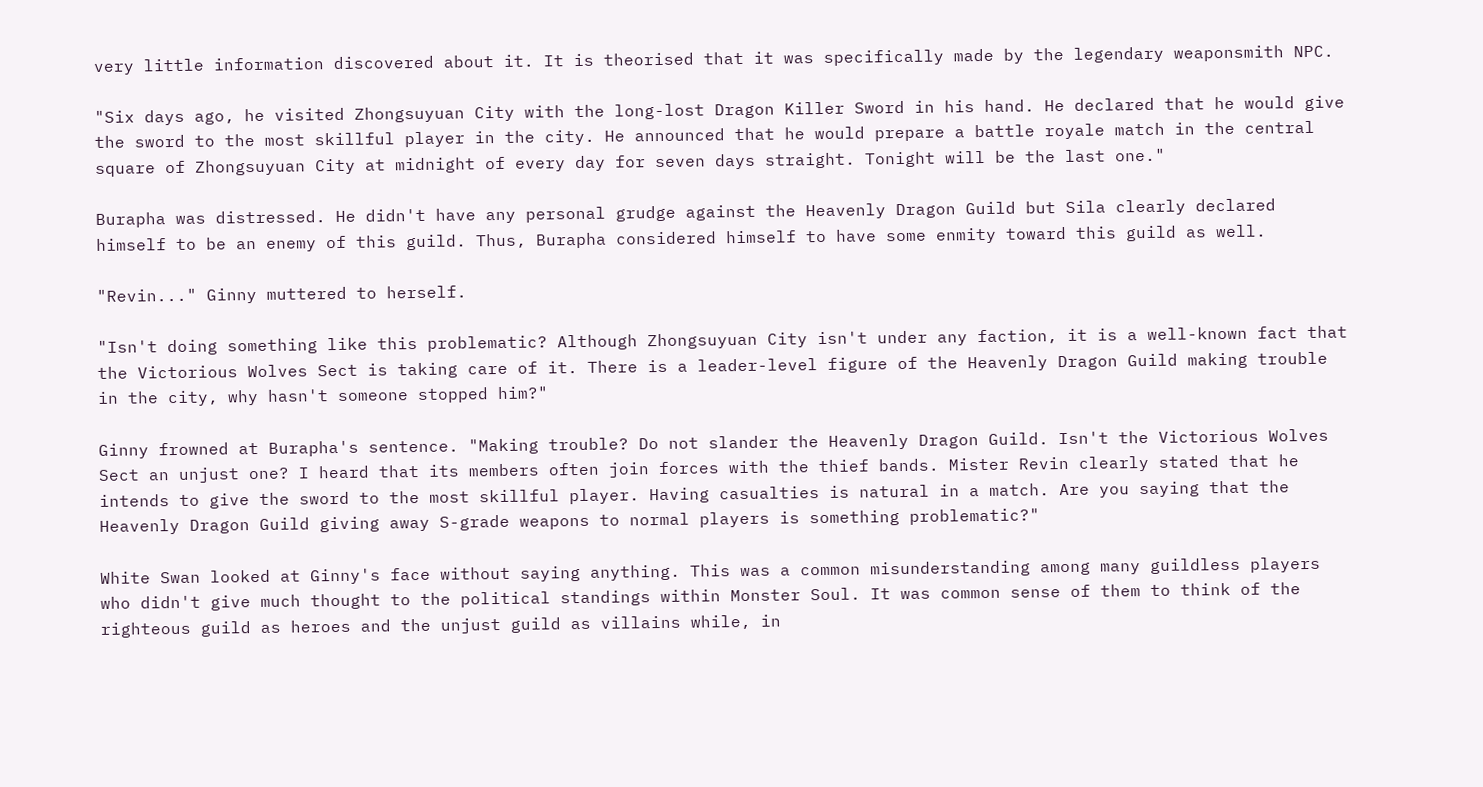very little information discovered about it. It is theorised that it was specifically made by the legendary weaponsmith NPC.

"Six days ago, he visited Zhongsuyuan City with the long-lost Dragon Killer Sword in his hand. He declared that he would give the sword to the most skillful player in the city. He announced that he would prepare a battle royale match in the central square of Zhongsuyuan City at midnight of every day for seven days straight. Tonight will be the last one."

Burapha was distressed. He didn't have any personal grudge against the Heavenly Dragon Guild but Sila clearly declared himself to be an enemy of this guild. Thus, Burapha considered himself to have some enmity toward this guild as well.

"Revin..." Ginny muttered to herself.

"Isn't doing something like this problematic? Although Zhongsuyuan City isn't under any faction, it is a well-known fact that the Victorious Wolves Sect is taking care of it. There is a leader-level figure of the Heavenly Dragon Guild making trouble in the city, why hasn't someone stopped him?"

Ginny frowned at Burapha's sentence. "Making trouble? Do not slander the Heavenly Dragon Guild. Isn't the Victorious Wolves Sect an unjust one? I heard that its members often join forces with the thief bands. Mister Revin clearly stated that he intends to give the sword to the most skillful player. Having casualties is natural in a match. Are you saying that the Heavenly Dragon Guild giving away S-grade weapons to normal players is something problematic?"

White Swan looked at Ginny's face without saying anything. This was a common misunderstanding among many guildless players who didn't give much thought to the political standings within Monster Soul. It was common sense of them to think of the righteous guild as heroes and the unjust guild as villains while, in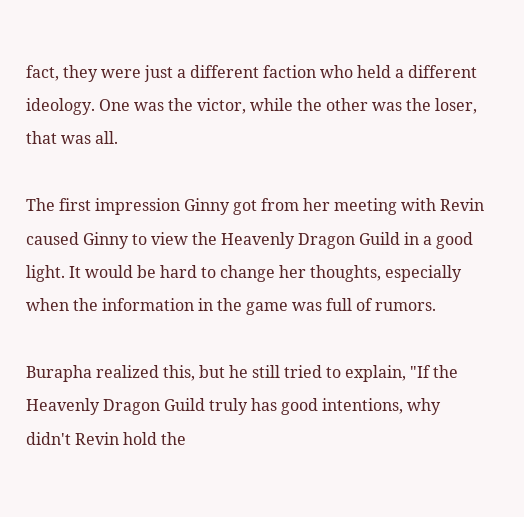fact, they were just a different faction who held a different ideology. One was the victor, while the other was the loser, that was all.

The first impression Ginny got from her meeting with Revin caused Ginny to view the Heavenly Dragon Guild in a good light. It would be hard to change her thoughts, especially when the information in the game was full of rumors.

Burapha realized this, but he still tried to explain, "If the Heavenly Dragon Guild truly has good intentions, why didn't Revin hold the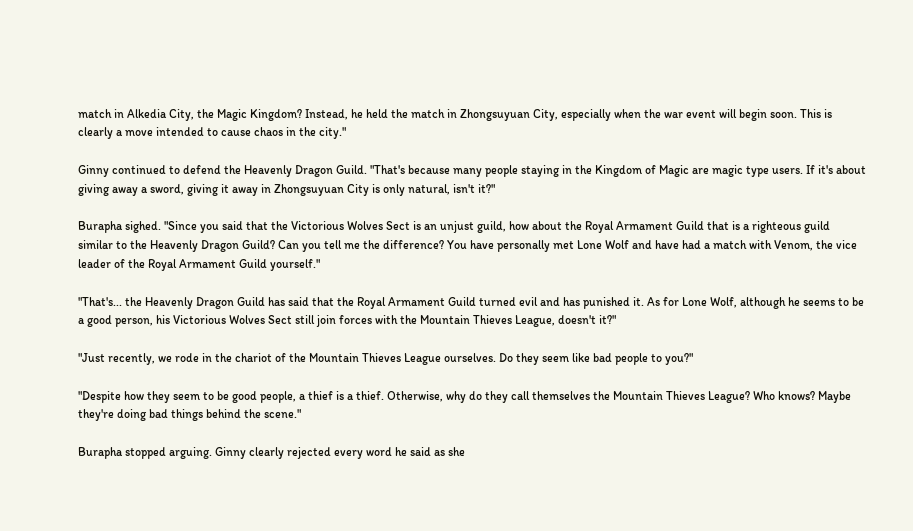match in Alkedia City, the Magic Kingdom? Instead, he held the match in Zhongsuyuan City, especially when the war event will begin soon. This is clearly a move intended to cause chaos in the city."

Ginny continued to defend the Heavenly Dragon Guild. "That's because many people staying in the Kingdom of Magic are magic type users. If it's about giving away a sword, giving it away in Zhongsuyuan City is only natural, isn't it?"

Burapha sighed. "Since you said that the Victorious Wolves Sect is an unjust guild, how about the Royal Armament Guild that is a righteous guild similar to the Heavenly Dragon Guild? Can you tell me the difference? You have personally met Lone Wolf and have had a match with Venom, the vice leader of the Royal Armament Guild yourself."

"That's... the Heavenly Dragon Guild has said that the Royal Armament Guild turned evil and has punished it. As for Lone Wolf, although he seems to be a good person, his Victorious Wolves Sect still join forces with the Mountain Thieves League, doesn't it?"

"Just recently, we rode in the chariot of the Mountain Thieves League ourselves. Do they seem like bad people to you?"

"Despite how they seem to be good people, a thief is a thief. Otherwise, why do they call themselves the Mountain Thieves League? Who knows? Maybe they're doing bad things behind the scene."

Burapha stopped arguing. Ginny clearly rejected every word he said as she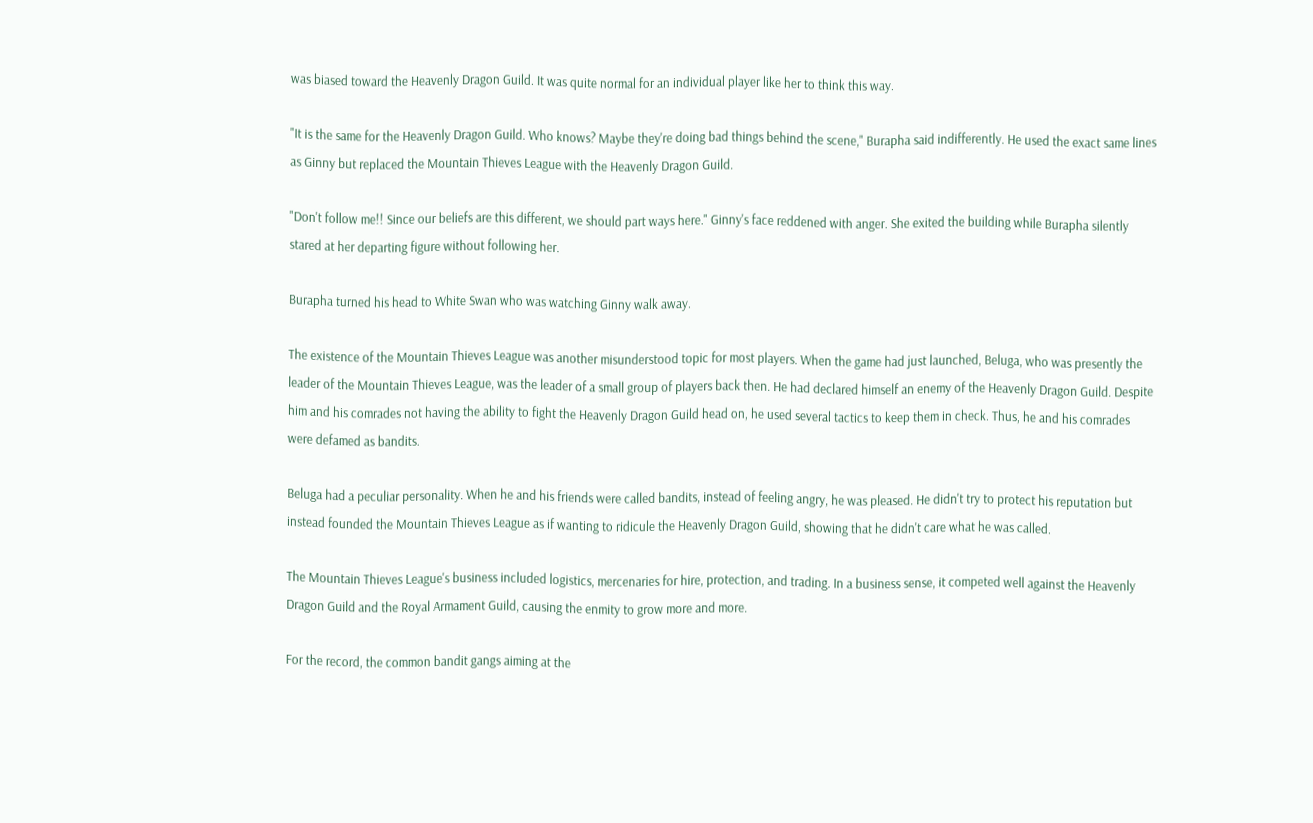was biased toward the Heavenly Dragon Guild. It was quite normal for an individual player like her to think this way.

"It is the same for the Heavenly Dragon Guild. Who knows? Maybe they're doing bad things behind the scene," Burapha said indifferently. He used the exact same lines as Ginny but replaced the Mountain Thieves League with the Heavenly Dragon Guild.

"Don't follow me!! Since our beliefs are this different, we should part ways here." Ginny's face reddened with anger. She exited the building while Burapha silently stared at her departing figure without following her.

Burapha turned his head to White Swan who was watching Ginny walk away.

The existence of the Mountain Thieves League was another misunderstood topic for most players. When the game had just launched, Beluga, who was presently the leader of the Mountain Thieves League, was the leader of a small group of players back then. He had declared himself an enemy of the Heavenly Dragon Guild. Despite him and his comrades not having the ability to fight the Heavenly Dragon Guild head on, he used several tactics to keep them in check. Thus, he and his comrades were defamed as bandits.

Beluga had a peculiar personality. When he and his friends were called bandits, instead of feeling angry, he was pleased. He didn't try to protect his reputation but instead founded the Mountain Thieves League as if wanting to ridicule the Heavenly Dragon Guild, showing that he didn't care what he was called.

The Mountain Thieves League's business included logistics, mercenaries for hire, protection, and trading. In a business sense, it competed well against the Heavenly Dragon Guild and the Royal Armament Guild, causing the enmity to grow more and more.

For the record, the common bandit gangs aiming at the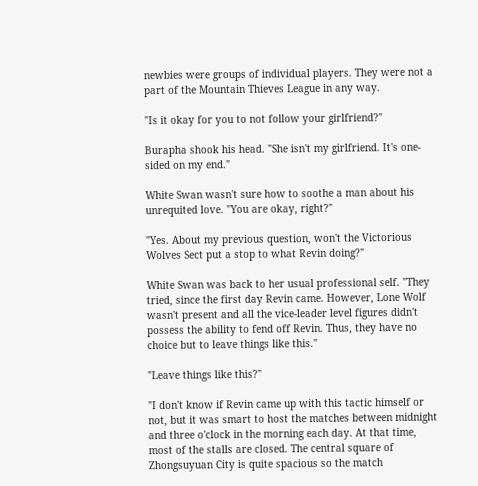newbies were groups of individual players. They were not a part of the Mountain Thieves League in any way.

"Is it okay for you to not follow your girlfriend?"

Burapha shook his head. "She isn't my girlfriend. It's one-sided on my end."

White Swan wasn't sure how to soothe a man about his unrequited love. "You are okay, right?"

"Yes. About my previous question, won't the Victorious Wolves Sect put a stop to what Revin doing?"

White Swan was back to her usual professional self. "They tried, since the first day Revin came. However, Lone Wolf wasn't present and all the vice-leader level figures didn't possess the ability to fend off Revin. Thus, they have no choice but to leave things like this."

"Leave things like this?"

"I don't know if Revin came up with this tactic himself or not, but it was smart to host the matches between midnight and three o'clock in the morning each day. At that time, most of the stalls are closed. The central square of Zhongsuyuan City is quite spacious so the match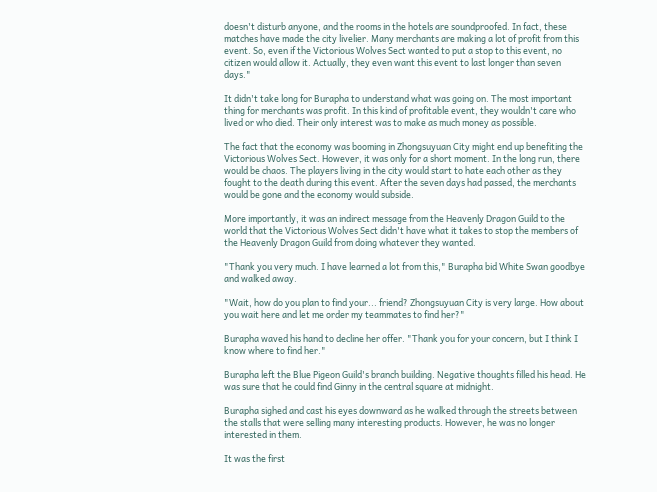doesn't disturb anyone, and the rooms in the hotels are soundproofed. In fact, these matches have made the city livelier. Many merchants are making a lot of profit from this event. So, even if the Victorious Wolves Sect wanted to put a stop to this event, no citizen would allow it. Actually, they even want this event to last longer than seven days."

It didn't take long for Burapha to understand what was going on. The most important thing for merchants was profit. In this kind of profitable event, they wouldn't care who lived or who died. Their only interest was to make as much money as possible.

The fact that the economy was booming in Zhongsuyuan City might end up benefiting the Victorious Wolves Sect. However, it was only for a short moment. In the long run, there would be chaos. The players living in the city would start to hate each other as they fought to the death during this event. After the seven days had passed, the merchants would be gone and the economy would subside.

More importantly, it was an indirect message from the Heavenly Dragon Guild to the world that the Victorious Wolves Sect didn't have what it takes to stop the members of the Heavenly Dragon Guild from doing whatever they wanted.

"Thank you very much. I have learned a lot from this," Burapha bid White Swan goodbye and walked away.

"Wait, how do you plan to find your... friend? Zhongsuyuan City is very large. How about you wait here and let me order my teammates to find her?"

Burapha waved his hand to decline her offer. "Thank you for your concern, but I think I know where to find her."

Burapha left the Blue Pigeon Guild's branch building. Negative thoughts filled his head. He was sure that he could find Ginny in the central square at midnight.

Burapha sighed and cast his eyes downward as he walked through the streets between the stalls that were selling many interesting products. However, he was no longer interested in them.

It was the first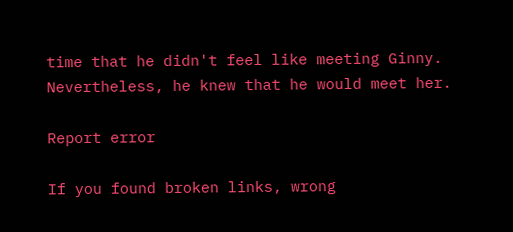time that he didn't feel like meeting Ginny. Nevertheless, he knew that he would meet her.

Report error

If you found broken links, wrong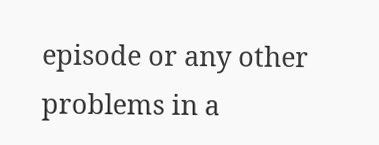episode or any other problems in a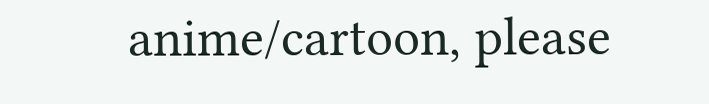anime/cartoon, please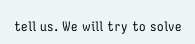tell us. We will try to solve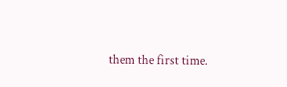them the first time.